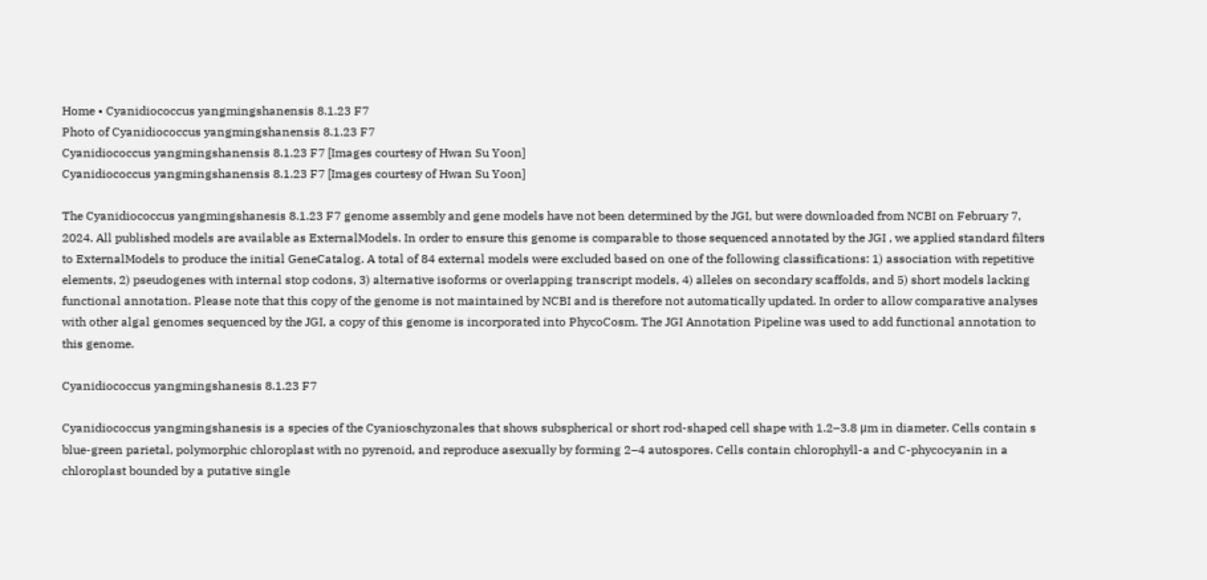Home • Cyanidiococcus yangmingshanensis 8.1.23 F7
Photo of Cyanidiococcus yangmingshanensis 8.1.23 F7
Cyanidiococcus yangmingshanensis 8.1.23 F7 [Images courtesy of Hwan Su Yoon]
Cyanidiococcus yangmingshanensis 8.1.23 F7 [Images courtesy of Hwan Su Yoon]

The Cyanidiococcus yangmingshanesis 8.1.23 F7 genome assembly and gene models have not been determined by the JGI, but were downloaded from NCBI on February 7, 2024. All published models are available as ExternalModels. In order to ensure this genome is comparable to those sequenced annotated by the JGI , we applied standard filters to ExternalModels to produce the initial GeneCatalog. A total of 84 external models were excluded based on one of the following classifications: 1) association with repetitive elements, 2) pseudogenes with internal stop codons, 3) alternative isoforms or overlapping transcript models, 4) alleles on secondary scaffolds, and 5) short models lacking functional annotation. Please note that this copy of the genome is not maintained by NCBI and is therefore not automatically updated. In order to allow comparative analyses with other algal genomes sequenced by the JGI, a copy of this genome is incorporated into PhycoCosm. The JGI Annotation Pipeline was used to add functional annotation to this genome.

Cyanidiococcus yangmingshanesis 8.1.23 F7

Cyanidiococcus yangmingshanesis is a species of the Cyanioschyzonales that shows subspherical or short rod-shaped cell shape with 1.2–3.8 μm in diameter. Cells contain s blue-green parietal, polymorphic chloroplast with no pyrenoid, and reproduce asexually by forming 2–4 autospores. Cells contain chlorophyll-a and C-phycocyanin in a chloroplast bounded by a putative single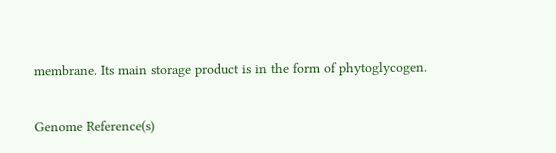membrane. Its main storage product is in the form of phytoglycogen.

Genome Reference(s)